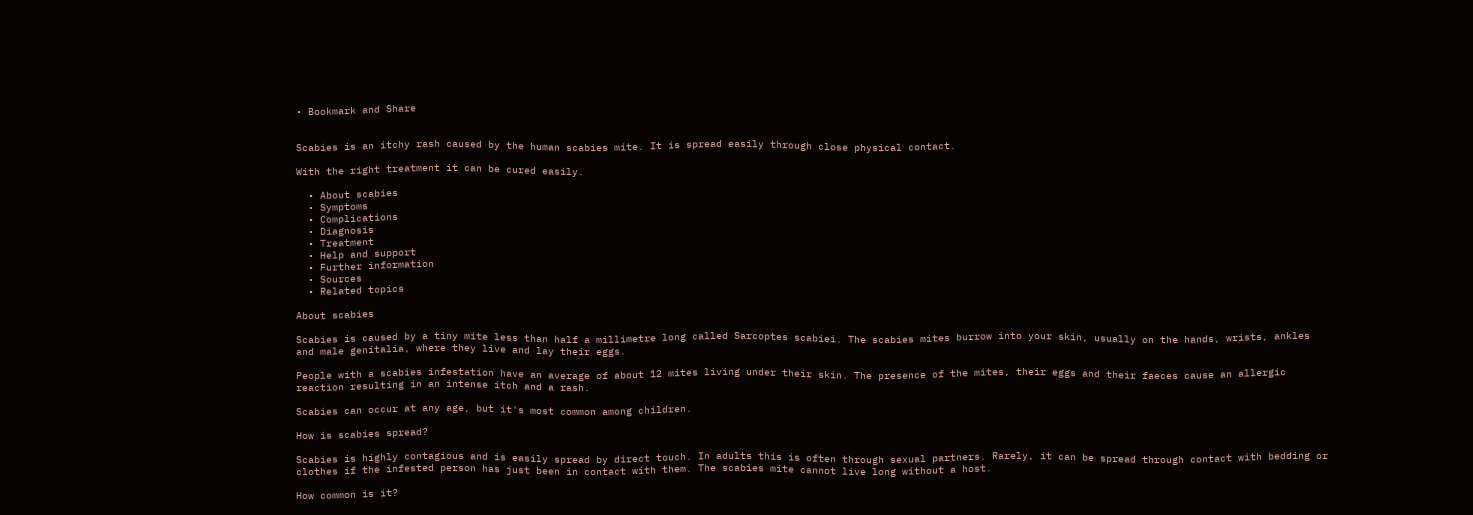• Bookmark and Share


Scabies is an itchy rash caused by the human scabies mite. It is spread easily through close physical contact.

With the right treatment it can be cured easily.

  • About scabies
  • Symptoms
  • Complications
  • Diagnosis
  • Treatment
  • Help and support
  • Further information
  • Sources
  • Related topics

About scabies

Scabies is caused by a tiny mite less than half a millimetre long called Sarcoptes scabiei. The scabies mites burrow into your skin, usually on the hands, wrists, ankles and male genitalia, where they live and lay their eggs.

People with a scabies infestation have an average of about 12 mites living under their skin. The presence of the mites, their eggs and their faeces cause an allergic reaction resulting in an intense itch and a rash.

Scabies can occur at any age, but it's most common among children.

How is scabies spread?

Scabies is highly contagious and is easily spread by direct touch. In adults this is often through sexual partners. Rarely, it can be spread through contact with bedding or clothes if the infested person has just been in contact with them. The scabies mite cannot live long without a host.

How common is it?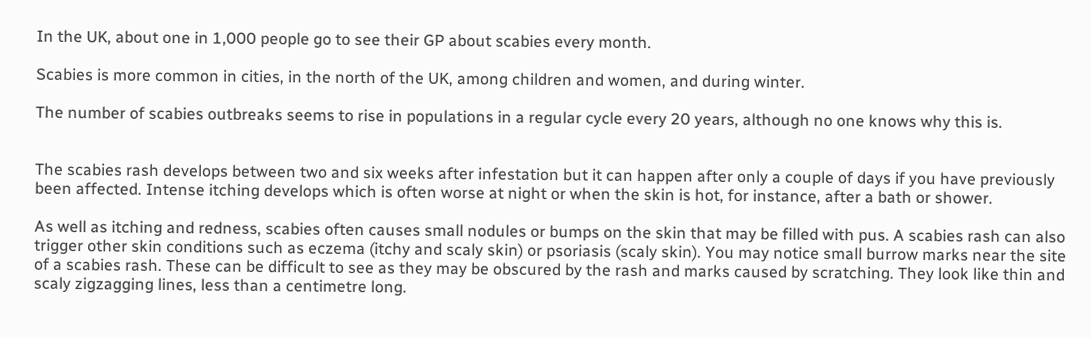In the UK, about one in 1,000 people go to see their GP about scabies every month.

Scabies is more common in cities, in the north of the UK, among children and women, and during winter.

The number of scabies outbreaks seems to rise in populations in a regular cycle every 20 years, although no one knows why this is.


The scabies rash develops between two and six weeks after infestation but it can happen after only a couple of days if you have previously been affected. Intense itching develops which is often worse at night or when the skin is hot, for instance, after a bath or shower.

As well as itching and redness, scabies often causes small nodules or bumps on the skin that may be filled with pus. A scabies rash can also trigger other skin conditions such as eczema (itchy and scaly skin) or psoriasis (scaly skin). You may notice small burrow marks near the site of a scabies rash. These can be difficult to see as they may be obscured by the rash and marks caused by scratching. They look like thin and scaly zigzagging lines, less than a centimetre long.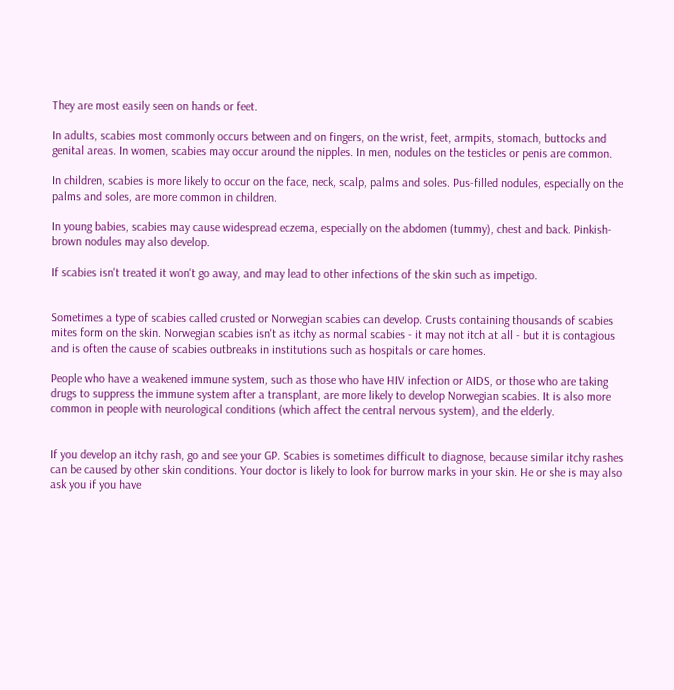They are most easily seen on hands or feet.

In adults, scabies most commonly occurs between and on fingers, on the wrist, feet, armpits, stomach, buttocks and genital areas. In women, scabies may occur around the nipples. In men, nodules on the testicles or penis are common.

In children, scabies is more likely to occur on the face, neck, scalp, palms and soles. Pus-filled nodules, especially on the palms and soles, are more common in children.

In young babies, scabies may cause widespread eczema, especially on the abdomen (tummy), chest and back. Pinkish-brown nodules may also develop.

If scabies isn't treated it won't go away, and may lead to other infections of the skin such as impetigo.


Sometimes a type of scabies called crusted or Norwegian scabies can develop. Crusts containing thousands of scabies mites form on the skin. Norwegian scabies isn't as itchy as normal scabies - it may not itch at all - but it is contagious and is often the cause of scabies outbreaks in institutions such as hospitals or care homes.

People who have a weakened immune system, such as those who have HIV infection or AIDS, or those who are taking drugs to suppress the immune system after a transplant, are more likely to develop Norwegian scabies. It is also more common in people with neurological conditions (which affect the central nervous system), and the elderly.


If you develop an itchy rash, go and see your GP. Scabies is sometimes difficult to diagnose, because similar itchy rashes can be caused by other skin conditions. Your doctor is likely to look for burrow marks in your skin. He or she is may also ask you if you have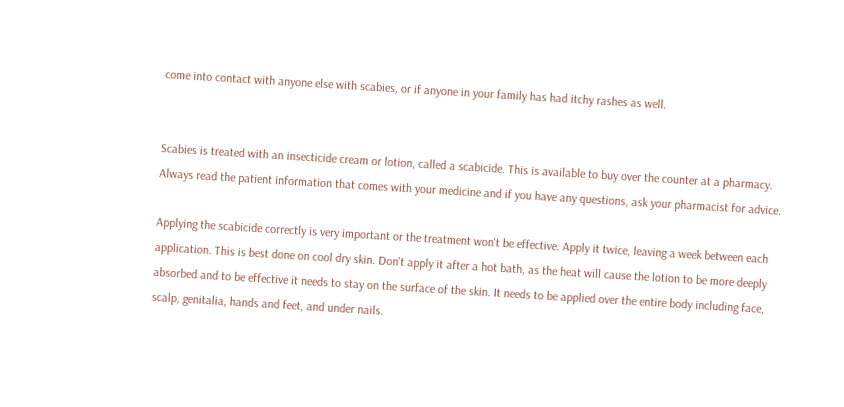come into contact with anyone else with scabies, or if anyone in your family has had itchy rashes as well.


Scabies is treated with an insecticide cream or lotion, called a scabicide. This is available to buy over the counter at a pharmacy. Always read the patient information that comes with your medicine and if you have any questions, ask your pharmacist for advice.

Applying the scabicide correctly is very important or the treatment won't be effective. Apply it twice, leaving a week between each application. This is best done on cool dry skin. Don't apply it after a hot bath, as the heat will cause the lotion to be more deeply absorbed and to be effective it needs to stay on the surface of the skin. It needs to be applied over the entire body including face, scalp, genitalia, hands and feet, and under nails.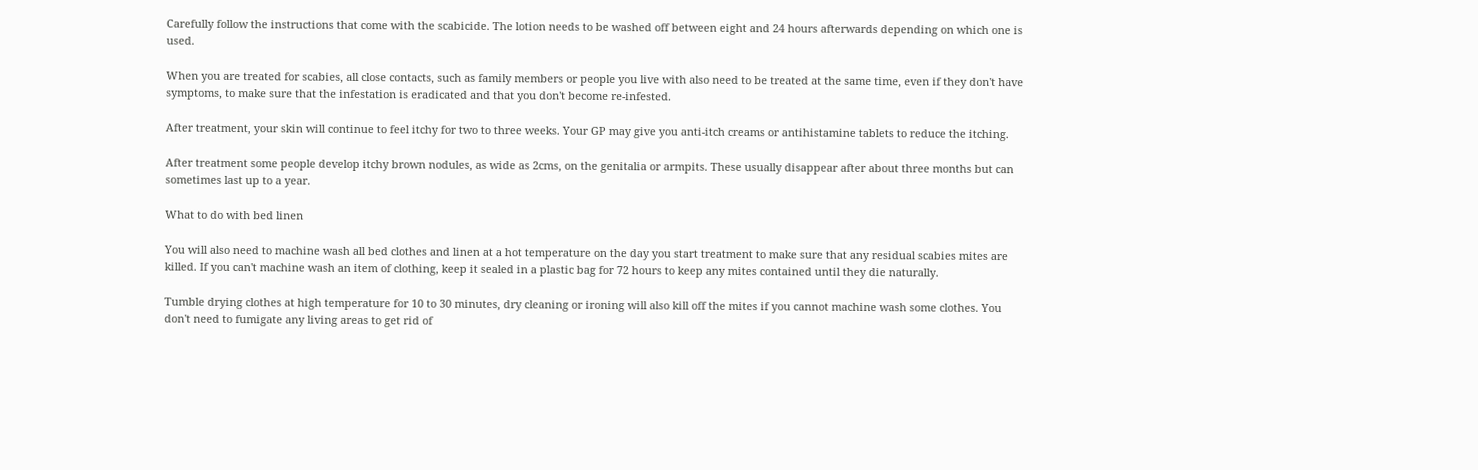Carefully follow the instructions that come with the scabicide. The lotion needs to be washed off between eight and 24 hours afterwards depending on which one is used.

When you are treated for scabies, all close contacts, such as family members or people you live with also need to be treated at the same time, even if they don't have symptoms, to make sure that the infestation is eradicated and that you don't become re-infested.

After treatment, your skin will continue to feel itchy for two to three weeks. Your GP may give you anti-itch creams or antihistamine tablets to reduce the itching.

After treatment some people develop itchy brown nodules, as wide as 2cms, on the genitalia or armpits. These usually disappear after about three months but can sometimes last up to a year.

What to do with bed linen

You will also need to machine wash all bed clothes and linen at a hot temperature on the day you start treatment to make sure that any residual scabies mites are killed. If you can't machine wash an item of clothing, keep it sealed in a plastic bag for 72 hours to keep any mites contained until they die naturally.

Tumble drying clothes at high temperature for 10 to 30 minutes, dry cleaning or ironing will also kill off the mites if you cannot machine wash some clothes. You don't need to fumigate any living areas to get rid of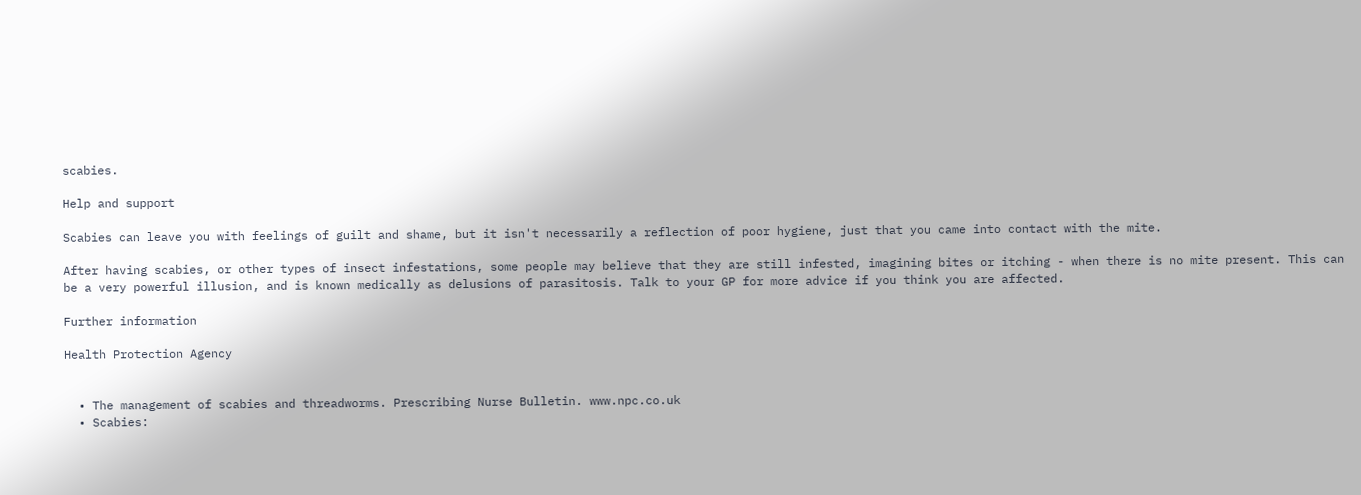scabies.

Help and support

Scabies can leave you with feelings of guilt and shame, but it isn't necessarily a reflection of poor hygiene, just that you came into contact with the mite.

After having scabies, or other types of insect infestations, some people may believe that they are still infested, imagining bites or itching - when there is no mite present. This can be a very powerful illusion, and is known medically as delusions of parasitosis. Talk to your GP for more advice if you think you are affected.

Further information

Health Protection Agency


  • The management of scabies and threadworms. Prescribing Nurse Bulletin. www.npc.co.uk
  • Scabies: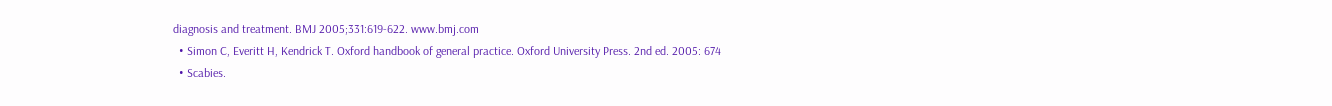diagnosis and treatment. BMJ 2005;331:619-622. www.bmj.com
  • Simon C, Everitt H, Kendrick T. Oxford handbook of general practice. Oxford University Press. 2nd ed. 2005: 674
  • Scabies.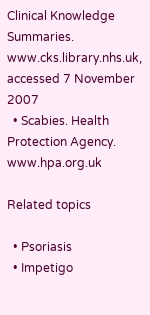Clinical Knowledge Summaries. www.cks.library.nhs.uk, accessed 7 November 2007
  • Scabies. Health Protection Agency. www.hpa.org.uk

Related topics

  • Psoriasis
  • Impetigo